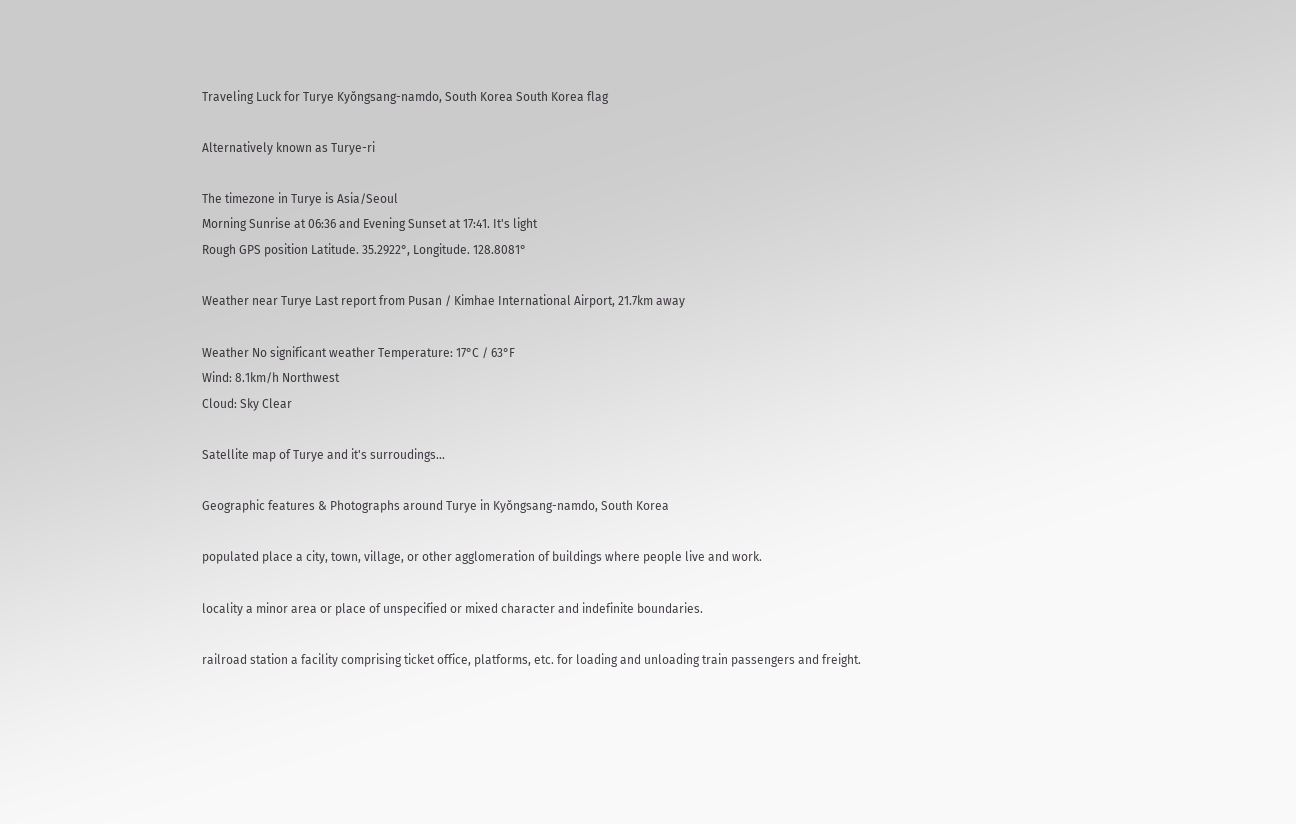Traveling Luck for Turye Kyŏngsang-namdo, South Korea South Korea flag

Alternatively known as Turye-ri

The timezone in Turye is Asia/Seoul
Morning Sunrise at 06:36 and Evening Sunset at 17:41. It's light
Rough GPS position Latitude. 35.2922°, Longitude. 128.8081°

Weather near Turye Last report from Pusan / Kimhae International Airport, 21.7km away

Weather No significant weather Temperature: 17°C / 63°F
Wind: 8.1km/h Northwest
Cloud: Sky Clear

Satellite map of Turye and it's surroudings...

Geographic features & Photographs around Turye in Kyŏngsang-namdo, South Korea

populated place a city, town, village, or other agglomeration of buildings where people live and work.

locality a minor area or place of unspecified or mixed character and indefinite boundaries.

railroad station a facility comprising ticket office, platforms, etc. for loading and unloading train passengers and freight.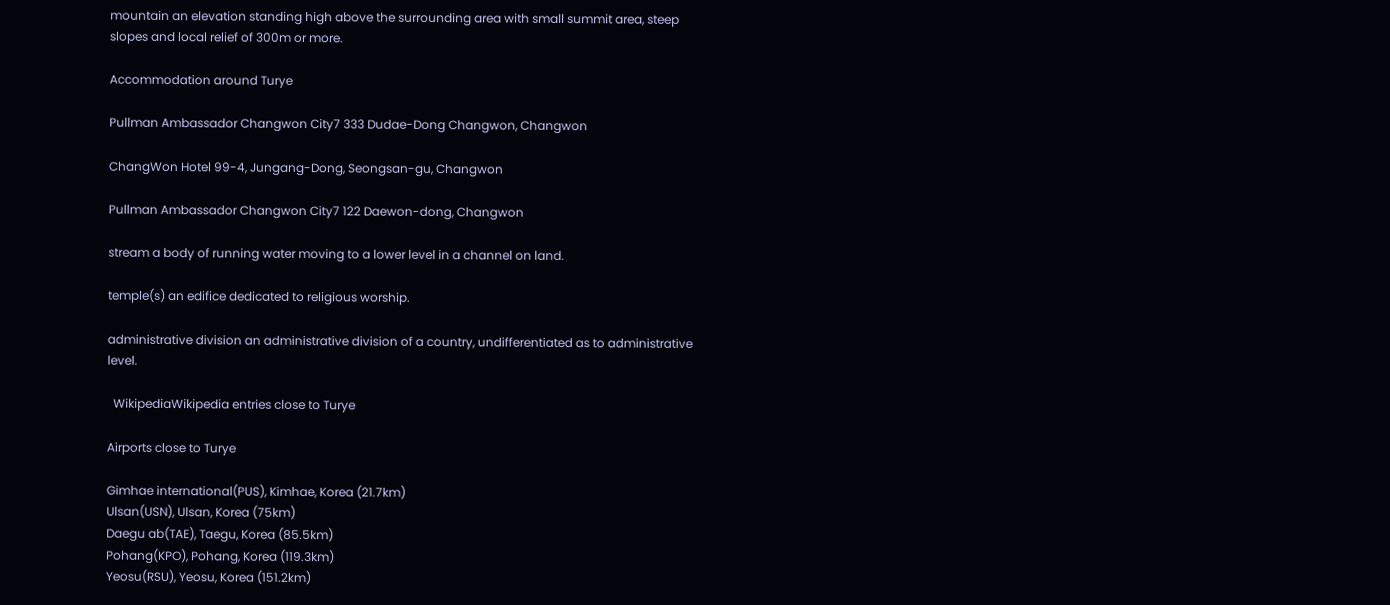mountain an elevation standing high above the surrounding area with small summit area, steep slopes and local relief of 300m or more.

Accommodation around Turye

Pullman Ambassador Changwon City7 333 Dudae-Dong Changwon, Changwon

ChangWon Hotel 99-4, Jungang-Dong, Seongsan-gu, Changwon

Pullman Ambassador Changwon City7 122 Daewon-dong, Changwon

stream a body of running water moving to a lower level in a channel on land.

temple(s) an edifice dedicated to religious worship.

administrative division an administrative division of a country, undifferentiated as to administrative level.

  WikipediaWikipedia entries close to Turye

Airports close to Turye

Gimhae international(PUS), Kimhae, Korea (21.7km)
Ulsan(USN), Ulsan, Korea (75km)
Daegu ab(TAE), Taegu, Korea (85.5km)
Pohang(KPO), Pohang, Korea (119.3km)
Yeosu(RSU), Yeosu, Korea (151.2km)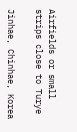Airfields or small strips close to Turye

Jinhae, Chinhae, Korea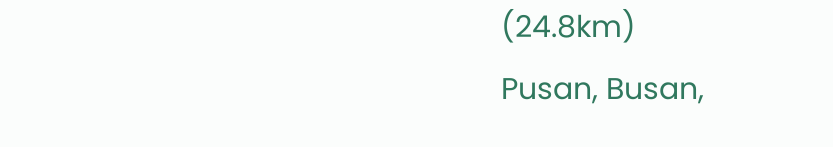(24.8km)
Pusan, Busan,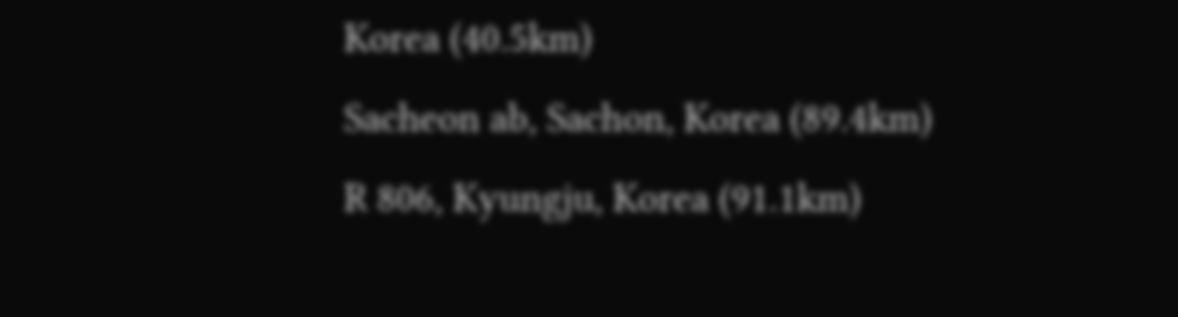Korea (40.5km)
Sacheon ab, Sachon, Korea (89.4km)
R 806, Kyungju, Korea (91.1km)